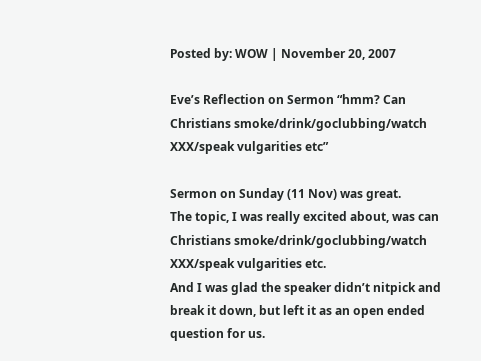Posted by: WOW | November 20, 2007

Eve’s Reflection on Sermon “hmm? Can Christians smoke/drink/goclubbing/watch XXX/speak vulgarities etc”

Sermon on Sunday (11 Nov) was great.
The topic, I was really excited about, was can Christians smoke/drink/goclubbing/watch XXX/speak vulgarities etc.
And I was glad the speaker didn’t nitpick and break it down, but left it as an open ended question for us.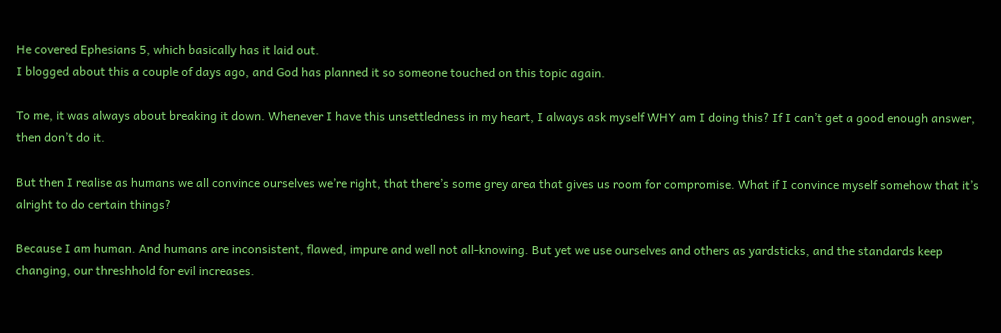He covered Ephesians 5, which basically has it laid out.
I blogged about this a couple of days ago, and God has planned it so someone touched on this topic again.

To me, it was always about breaking it down. Whenever I have this unsettledness in my heart, I always ask myself WHY am I doing this? If I can’t get a good enough answer, then don’t do it.

But then I realise as humans we all convince ourselves we’re right, that there’s some grey area that gives us room for compromise. What if I convince myself somehow that it’s alright to do certain things?

Because I am human. And humans are inconsistent, flawed, impure and well not all-knowing. But yet we use ourselves and others as yardsticks, and the standards keep changing, our threshhold for evil increases.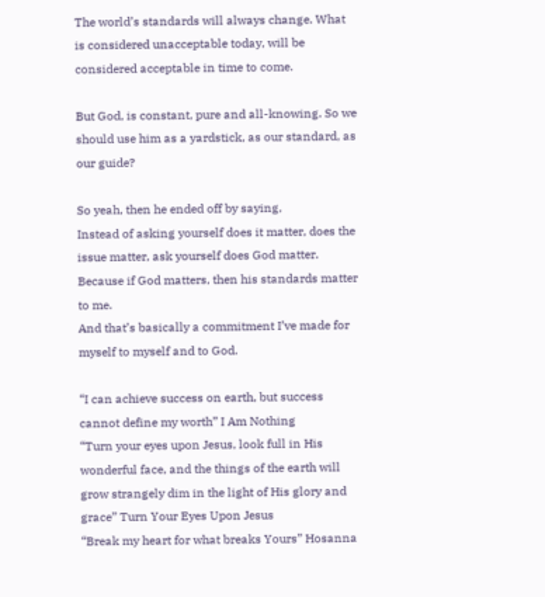The world’s standards will always change. What is considered unacceptable today, will be considered acceptable in time to come.

But God, is constant, pure and all-knowing. So we should use him as a yardstick, as our standard, as our guide?

So yeah, then he ended off by saying,
Instead of asking yourself does it matter, does the issue matter, ask yourself does God matter.
Because if God matters, then his standards matter to me.
And that’s basically a commitment I’ve made for myself to myself and to God.

“I can achieve success on earth, but success cannot define my worth” I Am Nothing
“Turn your eyes upon Jesus, look full in His wonderful face, and the things of the earth will grow strangely dim in the light of His glory and grace” Turn Your Eyes Upon Jesus
“Break my heart for what breaks Yours” Hosanna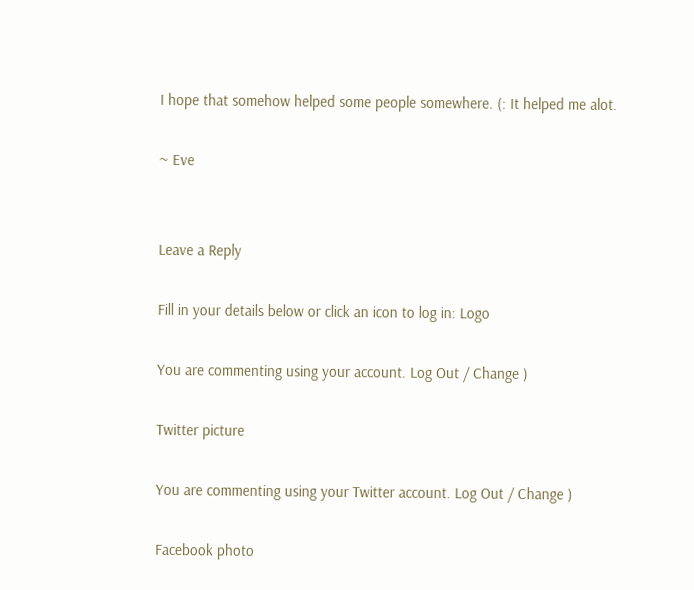I hope that somehow helped some people somewhere. (: It helped me alot.

~ Eve


Leave a Reply

Fill in your details below or click an icon to log in: Logo

You are commenting using your account. Log Out / Change )

Twitter picture

You are commenting using your Twitter account. Log Out / Change )

Facebook photo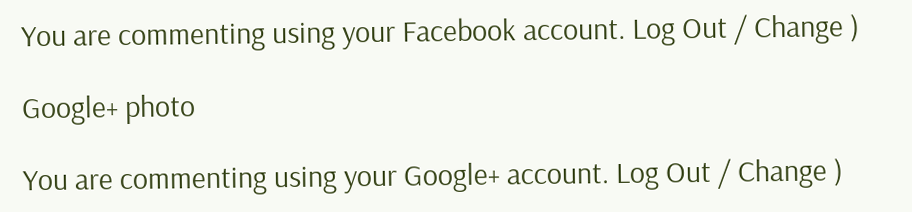You are commenting using your Facebook account. Log Out / Change )

Google+ photo

You are commenting using your Google+ account. Log Out / Change )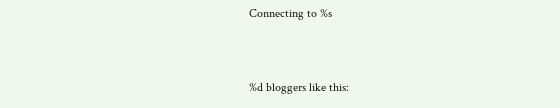Connecting to %s


%d bloggers like this: